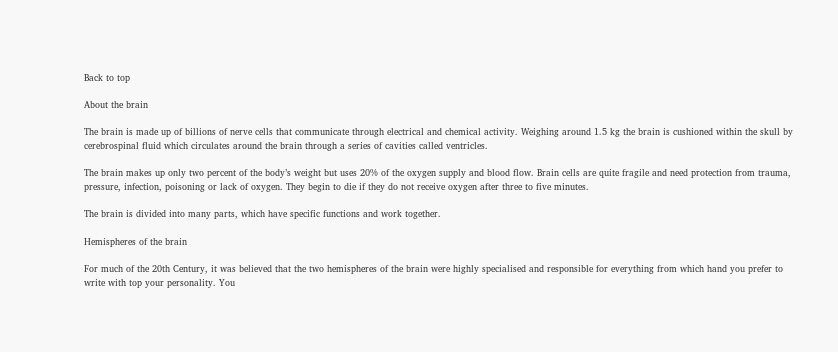Back to top

About the brain

The brain is made up of billions of nerve cells that communicate through electrical and chemical activity. Weighing around 1.5 kg the brain is cushioned within the skull by cerebrospinal fluid which circulates around the brain through a series of cavities called ventricles.

The brain makes up only two percent of the body’s weight but uses 20% of the oxygen supply and blood flow. Brain cells are quite fragile and need protection from trauma, pressure, infection, poisoning or lack of oxygen. They begin to die if they do not receive oxygen after three to five minutes.

The brain is divided into many parts, which have specific functions and work together.

Hemispheres of the brain

For much of the 20th Century, it was believed that the two hemispheres of the brain were highly specialised and responsible for everything from which hand you prefer to write with top your personality. You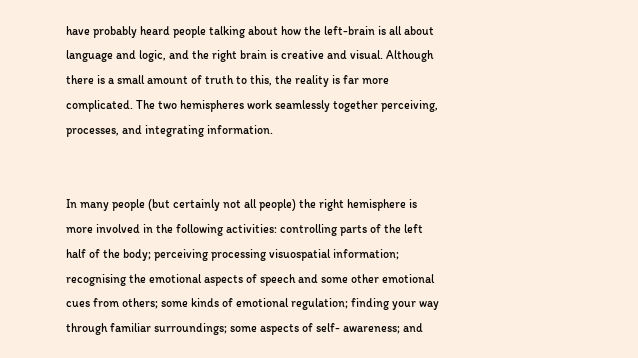have probably heard people talking about how the left-brain is all about language and logic, and the right brain is creative and visual. Although there is a small amount of truth to this, the reality is far more complicated. The two hemispheres work seamlessly together perceiving, processes, and integrating information.


In many people (but certainly not all people) the right hemisphere is more involved in the following activities: controlling parts of the left half of the body; perceiving processing visuospatial information; recognising the emotional aspects of speech and some other emotional cues from others; some kinds of emotional regulation; finding your way through familiar surroundings; some aspects of self- awareness; and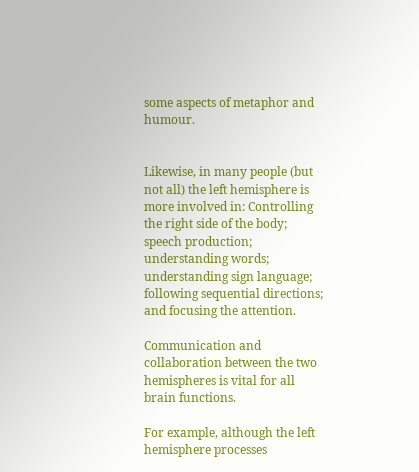some aspects of metaphor and humour.


Likewise, in many people (but not all) the left hemisphere is more involved in: Controlling the right side of the body; speech production; understanding words; understanding sign language; following sequential directions; and focusing the attention.

Communication and collaboration between the two hemispheres is vital for all brain functions.

For example, although the left hemisphere processes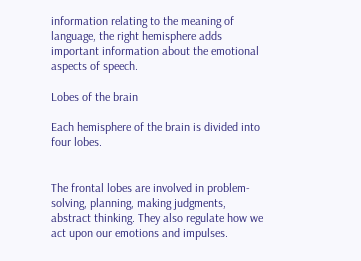information relating to the meaning of language, the right hemisphere adds important information about the emotional aspects of speech.

Lobes of the brain

Each hemisphere of the brain is divided into four lobes.


The frontal lobes are involved in problem-solving, planning, making judgments, abstract thinking. They also regulate how we act upon our emotions and impulses.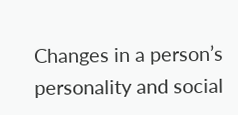Changes in a person’s personality and social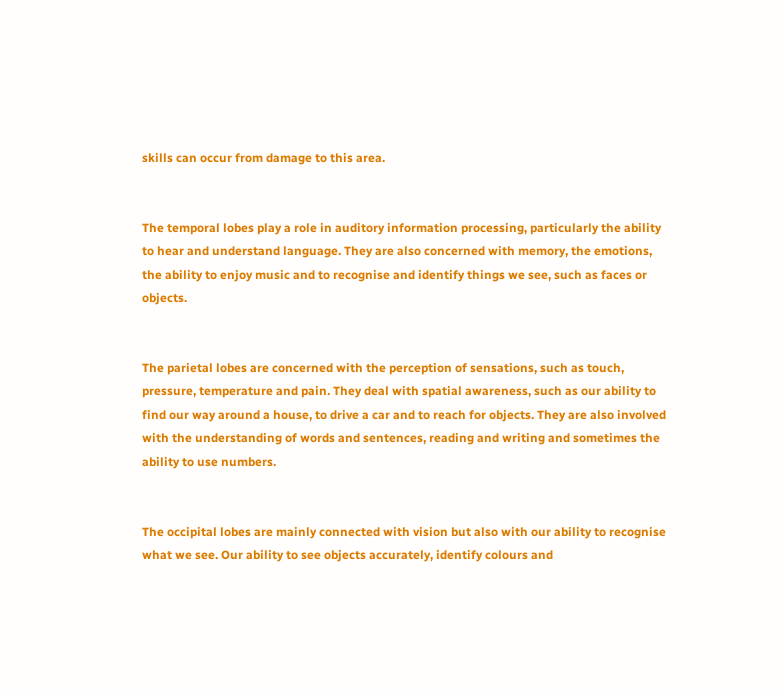skills can occur from damage to this area.


The temporal lobes play a role in auditory information processing, particularly the ability to hear and understand language. They are also concerned with memory, the emotions, the ability to enjoy music and to recognise and identify things we see, such as faces or objects.


The parietal lobes are concerned with the perception of sensations, such as touch, pressure, temperature and pain. They deal with spatial awareness, such as our ability to find our way around a house, to drive a car and to reach for objects. They are also involved with the understanding of words and sentences, reading and writing and sometimes the ability to use numbers.


The occipital lobes are mainly connected with vision but also with our ability to recognise what we see. Our ability to see objects accurately, identify colours and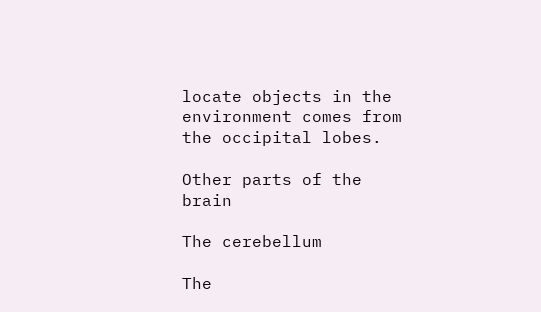locate objects in the environment comes from the occipital lobes.

Other parts of the brain

The cerebellum

The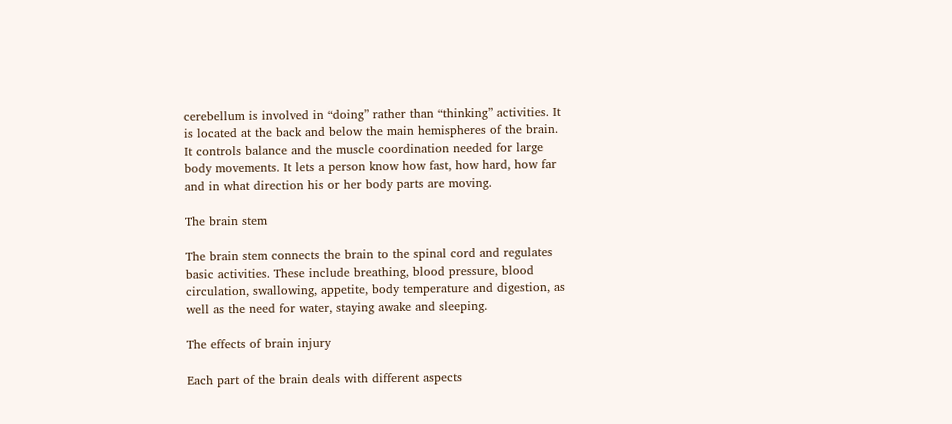cerebellum is involved in “doing” rather than “thinking” activities. It is located at the back and below the main hemispheres of the brain. It controls balance and the muscle coordination needed for large body movements. It lets a person know how fast, how hard, how far and in what direction his or her body parts are moving.

The brain stem

The brain stem connects the brain to the spinal cord and regulates basic activities. These include breathing, blood pressure, blood circulation, swallowing, appetite, body temperature and digestion, as well as the need for water, staying awake and sleeping.

The effects of brain injury

Each part of the brain deals with different aspects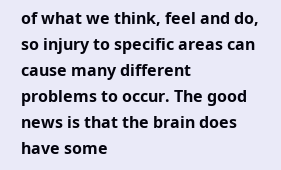of what we think, feel and do, so injury to specific areas can cause many different problems to occur. The good news is that the brain does have some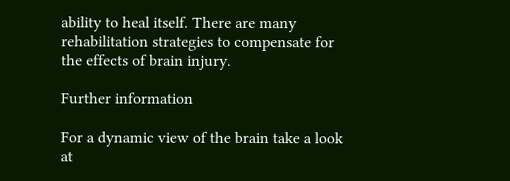ability to heal itself. There are many rehabilitation strategies to compensate for the effects of brain injury.

Further information

For a dynamic view of the brain take a look at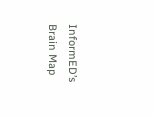InformED’s Brain Map